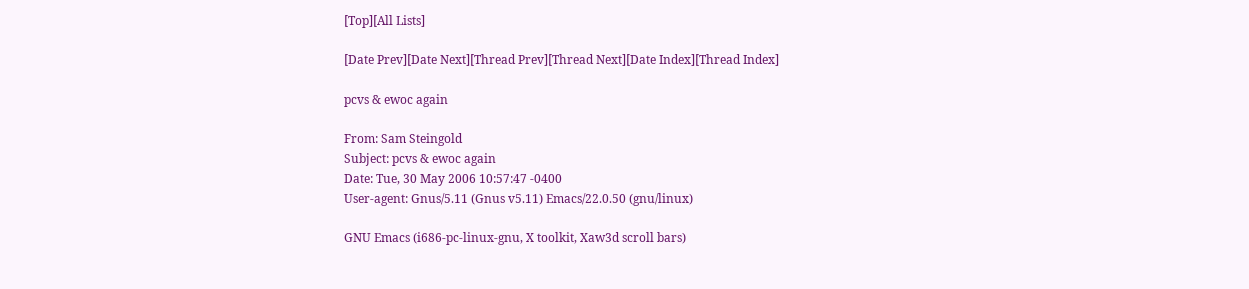[Top][All Lists]

[Date Prev][Date Next][Thread Prev][Thread Next][Date Index][Thread Index]

pcvs & ewoc again

From: Sam Steingold
Subject: pcvs & ewoc again
Date: Tue, 30 May 2006 10:57:47 -0400
User-agent: Gnus/5.11 (Gnus v5.11) Emacs/22.0.50 (gnu/linux)

GNU Emacs (i686-pc-linux-gnu, X toolkit, Xaw3d scroll bars)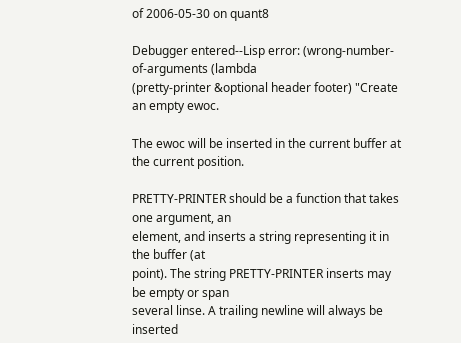of 2006-05-30 on quant8

Debugger entered--Lisp error: (wrong-number-of-arguments (lambda
(pretty-printer &optional header footer) "Create an empty ewoc.

The ewoc will be inserted in the current buffer at the current position.

PRETTY-PRINTER should be a function that takes one argument, an
element, and inserts a string representing it in the buffer (at
point). The string PRETTY-PRINTER inserts may be empty or span
several linse. A trailing newline will always be inserted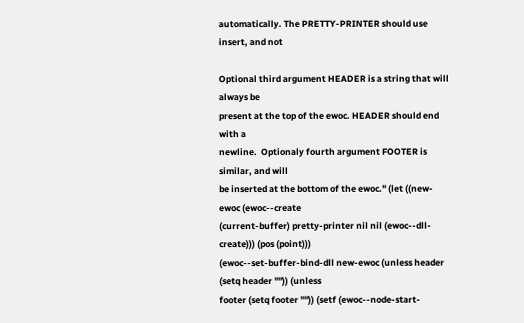automatically. The PRETTY-PRINTER should use insert, and not

Optional third argument HEADER is a string that will always be
present at the top of the ewoc. HEADER should end with a
newline.  Optionaly fourth argument FOOTER is similar, and will
be inserted at the bottom of the ewoc." (let ((new-ewoc (ewoc--create
(current-buffer) pretty-printer nil nil (ewoc--dll-create))) (pos (point)))
(ewoc--set-buffer-bind-dll new-ewoc (unless header (setq header "")) (unless
footer (setq footer "")) (setf (ewoc--node-start-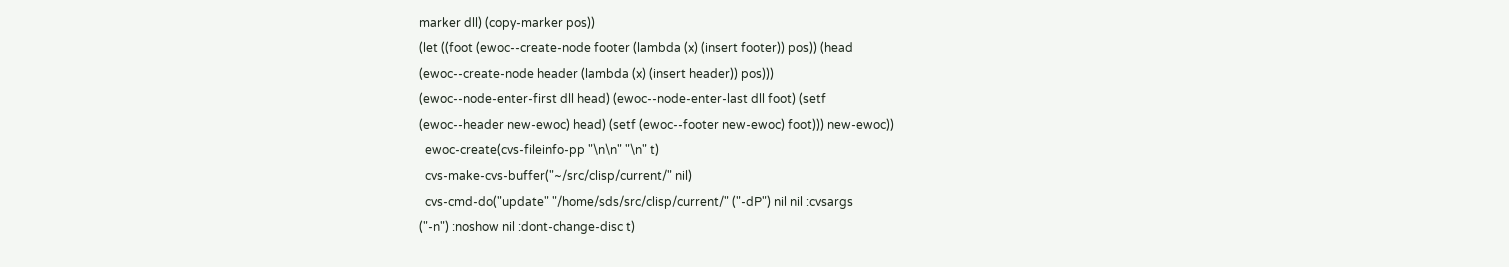marker dll) (copy-marker pos))
(let ((foot (ewoc--create-node footer (lambda (x) (insert footer)) pos)) (head
(ewoc--create-node header (lambda (x) (insert header)) pos)))
(ewoc--node-enter-first dll head) (ewoc--node-enter-last dll foot) (setf
(ewoc--header new-ewoc) head) (setf (ewoc--footer new-ewoc) foot))) new-ewoc))
  ewoc-create(cvs-fileinfo-pp "\n\n" "\n" t)
  cvs-make-cvs-buffer("~/src/clisp/current/" nil)
  cvs-cmd-do("update" "/home/sds/src/clisp/current/" ("-dP") nil nil :cvsargs
("-n") :noshow nil :dont-change-disc t)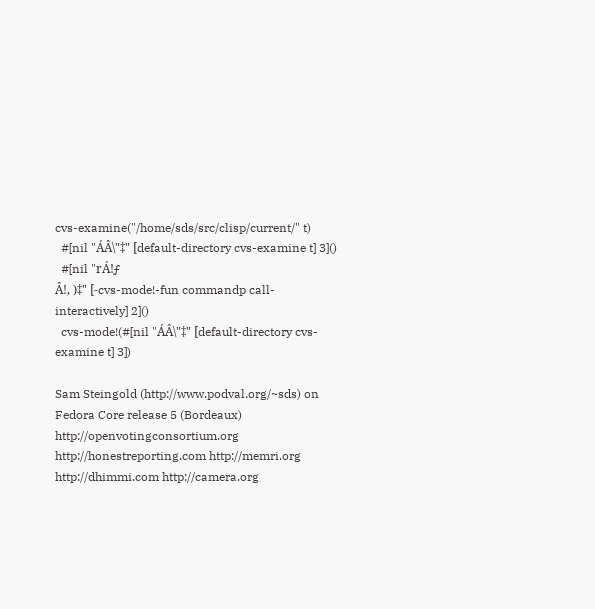cvs-examine("/home/sds/src/clisp/current/" t)
  #[nil "ÁÂ\"‡" [default-directory cvs-examine t] 3]()
  #[nil "rÁ!ƒ
Â!‚ )‡" [-cvs-mode!-fun commandp call-interactively] 2]()
  cvs-mode!(#[nil "ÁÂ\"‡" [default-directory cvs-examine t] 3])

Sam Steingold (http://www.podval.org/~sds) on Fedora Core release 5 (Bordeaux)
http://openvotingconsortium.org http://honestreporting.com http://memri.org
http://dhimmi.com http://camera.org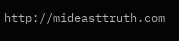http://mideasttruth.com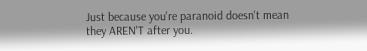Just because you're paranoid doesn't mean they AREN'T after you.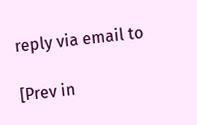reply via email to

[Prev in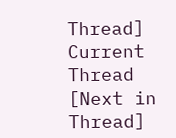Thread] Current Thread [Next in Thread]